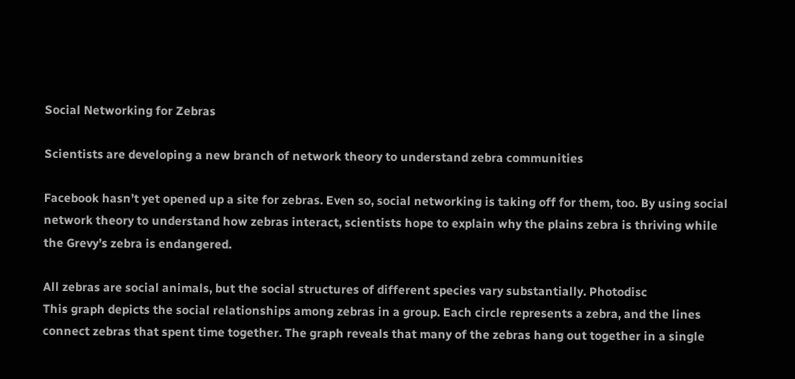Social Networking for Zebras

Scientists are developing a new branch of network theory to understand zebra communities

Facebook hasn’t yet opened up a site for zebras. Even so, social networking is taking off for them, too. By using social network theory to understand how zebras interact, scientists hope to explain why the plains zebra is thriving while the Grevy’s zebra is endangered.

All zebras are social animals, but the social structures of different species vary substantially. Photodisc
This graph depicts the social relationships among zebras in a group. Each circle represents a zebra, and the lines connect zebras that spent time together. The graph reveals that many of the zebras hang out together in a single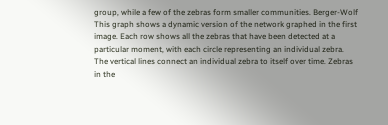group, while a few of the zebras form smaller communities. Berger-Wolf
This graph shows a dynamic version of the network graphed in the first image. Each row shows all the zebras that have been detected at a particular moment, with each circle representing an individual zebra. The vertical lines connect an individual zebra to itself over time. Zebras in the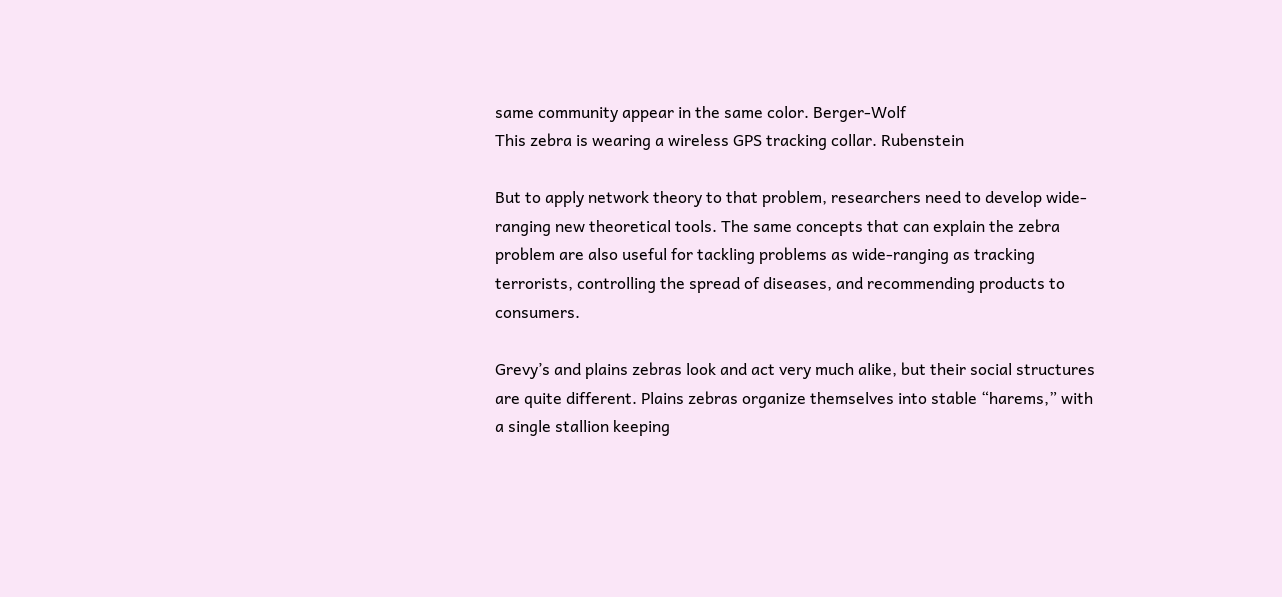same community appear in the same color. Berger-Wolf
This zebra is wearing a wireless GPS tracking collar. Rubenstein

But to apply network theory to that problem, researchers need to develop wide-ranging new theoretical tools. The same concepts that can explain the zebra problem are also useful for tackling problems as wide-ranging as tracking terrorists, controlling the spread of diseases, and recommending products to consumers.

Grevy’s and plains zebras look and act very much alike, but their social structures are quite different. Plains zebras organize themselves into stable “harems,” with a single stallion keeping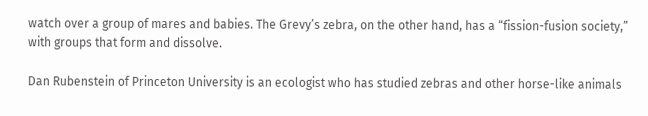watch over a group of mares and babies. The Grevy’s zebra, on the other hand, has a “fission-fusion society,” with groups that form and dissolve.

Dan Rubenstein of Princeton University is an ecologist who has studied zebras and other horse-like animals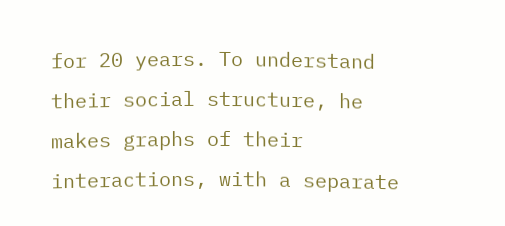for 20 years. To understand their social structure, he makes graphs of their interactions, with a separate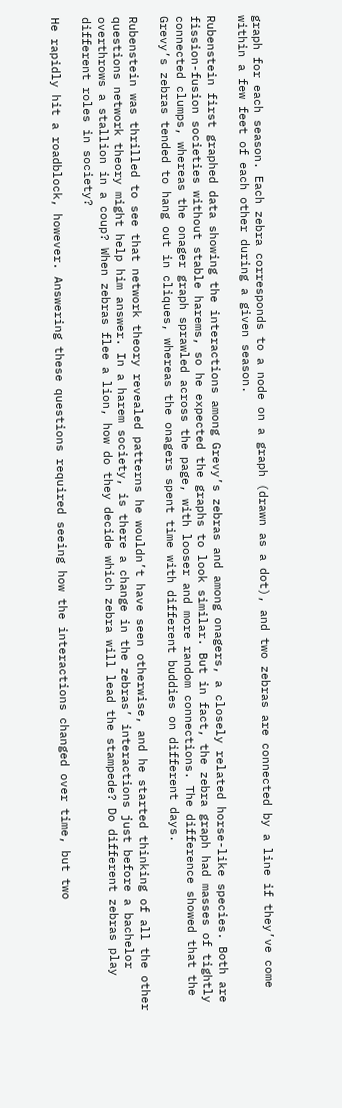graph for each season. Each zebra corresponds to a node on a graph (drawn as a dot), and two zebras are connected by a line if they’ve come within a few feet of each other during a given season.

Rubenstein first graphed data showing the interactions among Grevy’s zebras and among onagers, a closely related horse-like species. Both are fission-fusion societies without stable harems, so he expected the graphs to look similar. But in fact, the zebra graph had masses of tightly connected clumps, whereas the onager graph sprawled across the page, with looser and more random connections. The difference showed that the Grevy’s zebras tended to hang out in cliques, whereas the onagers spent time with different buddies on different days.

Rubenstein was thrilled to see that network theory revealed patterns he wouldn’t have seen otherwise, and he started thinking of all the other questions network theory might help him answer. In a harem society, is there a change in the zebras’ interactions just before a bachelor overthrows a stallion in a coup? When zebras flee a lion, how do they decide which zebra will lead the stampede? Do different zebras play different roles in society?

He rapidly hit a roadblock, however. Answering these questions required seeing how the interactions changed over time, but two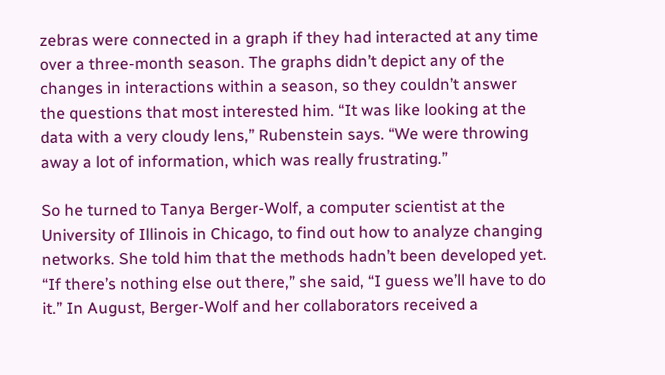zebras were connected in a graph if they had interacted at any time over a three-month season. The graphs didn’t depict any of the changes in interactions within a season, so they couldn’t answer the questions that most interested him. “It was like looking at the data with a very cloudy lens,” Rubenstein says. “We were throwing away a lot of information, which was really frustrating.”

So he turned to Tanya Berger-Wolf, a computer scientist at the University of Illinois in Chicago, to find out how to analyze changing networks. She told him that the methods hadn’t been developed yet. “If there’s nothing else out there,” she said, “I guess we’ll have to do it.” In August, Berger-Wolf and her collaborators received a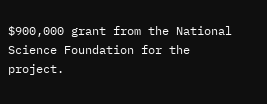$900,000 grant from the National Science Foundation for the project.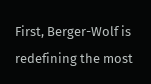First, Berger-Wolf is redefining the most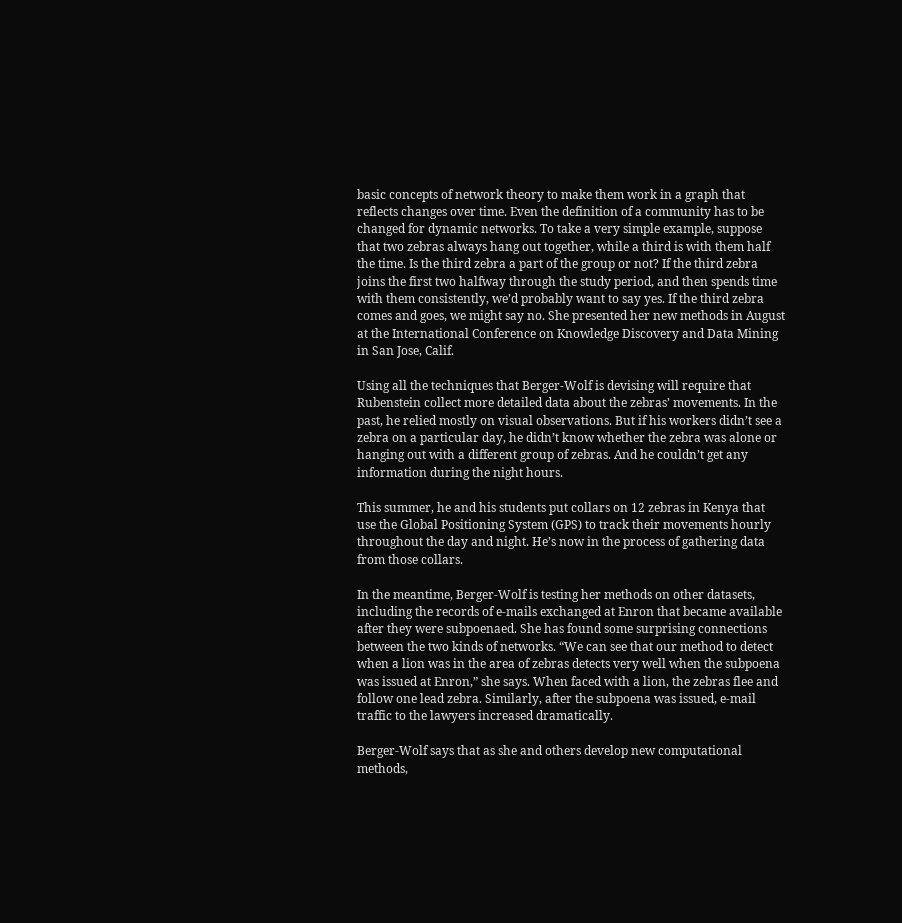basic concepts of network theory to make them work in a graph that reflects changes over time. Even the definition of a community has to be changed for dynamic networks. To take a very simple example, suppose that two zebras always hang out together, while a third is with them half the time. Is the third zebra a part of the group or not? If the third zebra joins the first two halfway through the study period, and then spends time with them consistently, we’d probably want to say yes. If the third zebra comes and goes, we might say no. She presented her new methods in August at the International Conference on Knowledge Discovery and Data Mining in San Jose, Calif.

Using all the techniques that Berger-Wolf is devising will require that Rubenstein collect more detailed data about the zebras’ movements. In the past, he relied mostly on visual observations. But if his workers didn’t see a zebra on a particular day, he didn’t know whether the zebra was alone or hanging out with a different group of zebras. And he couldn’t get any information during the night hours.

This summer, he and his students put collars on 12 zebras in Kenya that use the Global Positioning System (GPS) to track their movements hourly throughout the day and night. He’s now in the process of gathering data from those collars.

In the meantime, Berger-Wolf is testing her methods on other datasets, including the records of e-mails exchanged at Enron that became available after they were subpoenaed. She has found some surprising connections between the two kinds of networks. “We can see that our method to detect when a lion was in the area of zebras detects very well when the subpoena was issued at Enron,” she says. When faced with a lion, the zebras flee and follow one lead zebra. Similarly, after the subpoena was issued, e-mail traffic to the lawyers increased dramatically.

Berger-Wolf says that as she and others develop new computational methods,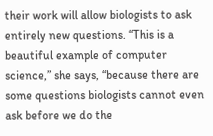their work will allow biologists to ask entirely new questions. “This is a beautiful example of computer science,” she says, “because there are some questions biologists cannot even ask before we do the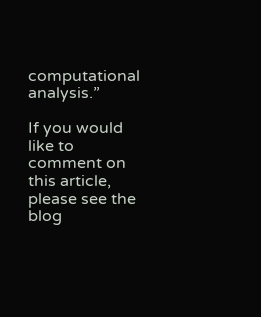computational analysis.”

If you would like to comment on this article, please see the blog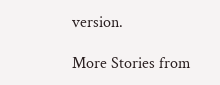version.

More Stories from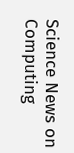Science News on Computing